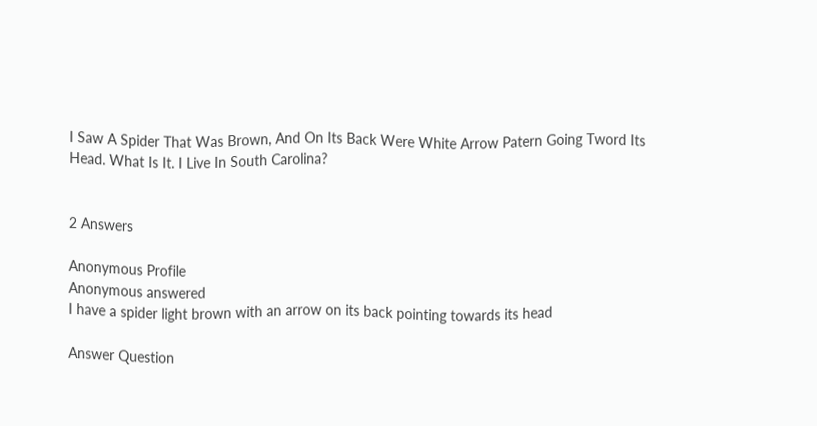I Saw A Spider That Was Brown, And On Its Back Were White Arrow Patern Going Tword Its Head. What Is It. I Live In South Carolina?


2 Answers

Anonymous Profile
Anonymous answered
I have a spider light brown with an arrow on its back pointing towards its head

Answer Question